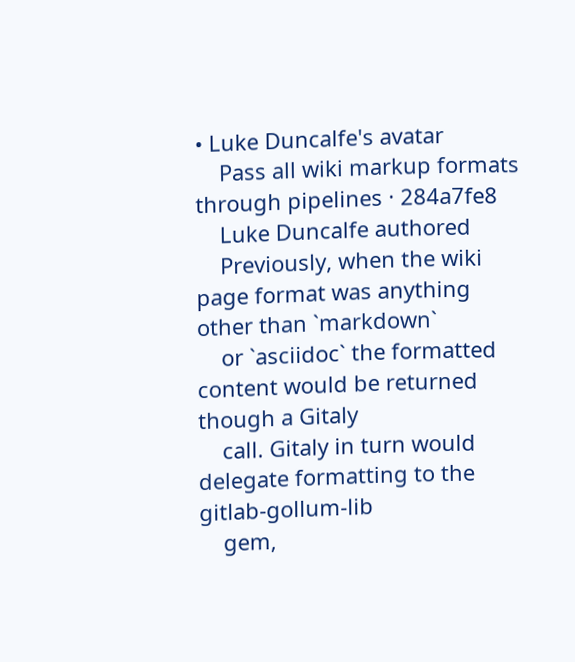• Luke Duncalfe's avatar
    Pass all wiki markup formats through pipelines · 284a7fe8
    Luke Duncalfe authored
    Previously, when the wiki page format was anything other than `markdown`
    or `asciidoc` the formatted content would be returned though a Gitaly
    call. Gitaly in turn would delegate formatting to the gitlab-gollum-lib
    gem,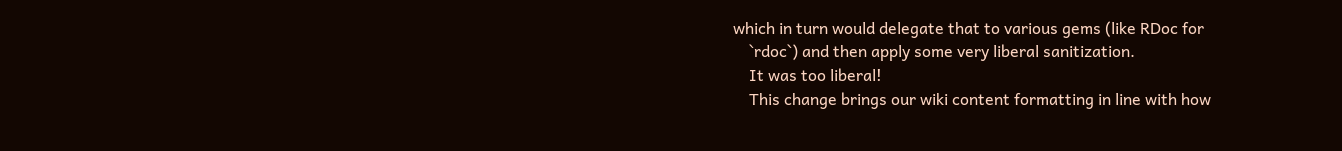which in turn would delegate that to various gems (like RDoc for
    `rdoc`) and then apply some very liberal sanitization.
    It was too liberal!
    This change brings our wiki content formatting in line with how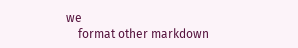we
    format other markdown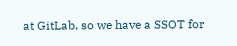at GitLab, so we have a SSOT for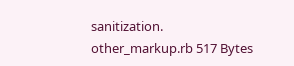sanitization.
other_markup.rb 517 Bytes